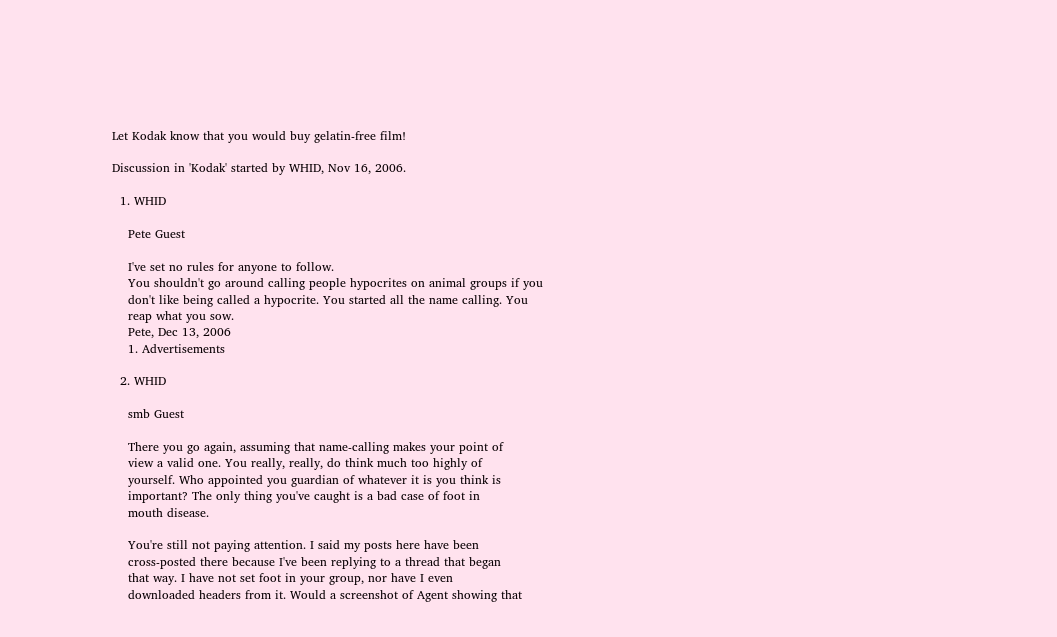Let Kodak know that you would buy gelatin-free film!

Discussion in 'Kodak' started by WHID, Nov 16, 2006.

  1. WHID

    Pete Guest

    I've set no rules for anyone to follow.
    You shouldn't go around calling people hypocrites on animal groups if you
    don't like being called a hypocrite. You started all the name calling. You
    reap what you sow.
    Pete, Dec 13, 2006
    1. Advertisements

  2. WHID

    smb Guest

    There you go again, assuming that name-calling makes your point of
    view a valid one. You really, really, do think much too highly of
    yourself. Who appointed you guardian of whatever it is you think is
    important? The only thing you've caught is a bad case of foot in
    mouth disease.

    You're still not paying attention. I said my posts here have been
    cross-posted there because I've been replying to a thread that began
    that way. I have not set foot in your group, nor have I even
    downloaded headers from it. Would a screenshot of Agent showing that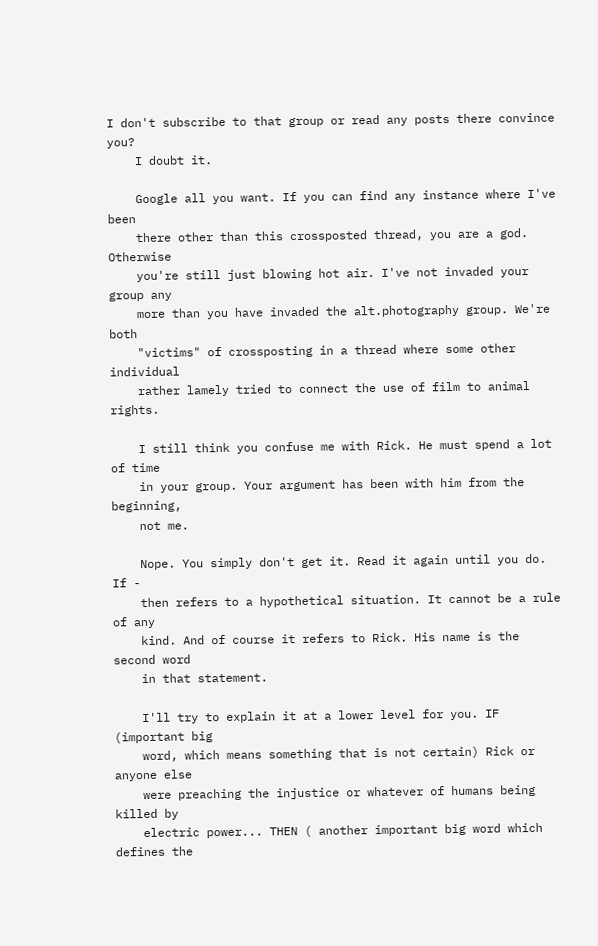I don't subscribe to that group or read any posts there convince you?
    I doubt it.

    Google all you want. If you can find any instance where I've been
    there other than this crossposted thread, you are a god. Otherwise
    you're still just blowing hot air. I've not invaded your group any
    more than you have invaded the alt.photography group. We're both
    "victims" of crossposting in a thread where some other individual
    rather lamely tried to connect the use of film to animal rights.

    I still think you confuse me with Rick. He must spend a lot of time
    in your group. Your argument has been with him from the beginning,
    not me.

    Nope. You simply don't get it. Read it again until you do. If -
    then refers to a hypothetical situation. It cannot be a rule of any
    kind. And of course it refers to Rick. His name is the second word
    in that statement.

    I'll try to explain it at a lower level for you. IF (important big
    word, which means something that is not certain) Rick or anyone else
    were preaching the injustice or whatever of humans being killed by
    electric power... THEN ( another important big word which defines the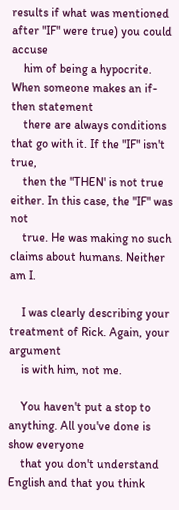results if what was mentioned after "IF" were true) you could accuse
    him of being a hypocrite. When someone makes an if-then statement
    there are always conditions that go with it. If the "IF" isn't true,
    then the "THEN' is not true either. In this case, the "IF" was not
    true. He was making no such claims about humans. Neither am I.

    I was clearly describing your treatment of Rick. Again, your argument
    is with him, not me.

    You haven't put a stop to anything. All you've done is show everyone
    that you don't understand English and that you think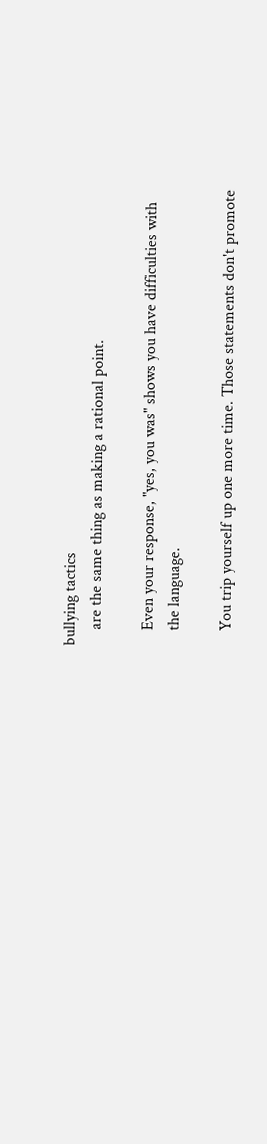bullying tactics
    are the same thing as making a rational point.

    Even your response, "yes, you was" shows you have difficulties with
    the language.

    You trip yourself up one more time. Those statements don't promote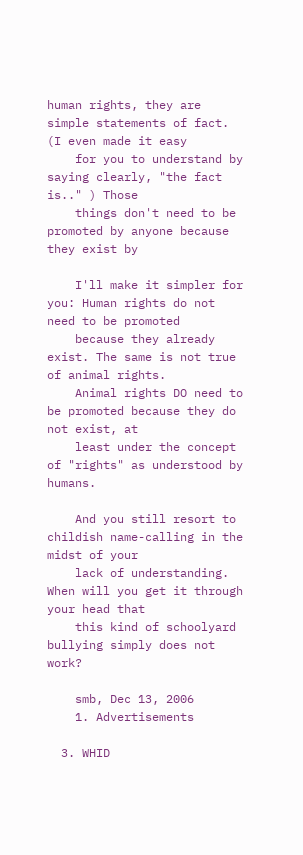human rights, they are simple statements of fact. (I even made it easy
    for you to understand by saying clearly, "the fact is.." ) Those
    things don't need to be promoted by anyone because they exist by

    I'll make it simpler for you: Human rights do not need to be promoted
    because they already exist. The same is not true of animal rights.
    Animal rights DO need to be promoted because they do not exist, at
    least under the concept of "rights" as understood by humans.

    And you still resort to childish name-calling in the midst of your
    lack of understanding. When will you get it through your head that
    this kind of schoolyard bullying simply does not work?

    smb, Dec 13, 2006
    1. Advertisements

  3. WHID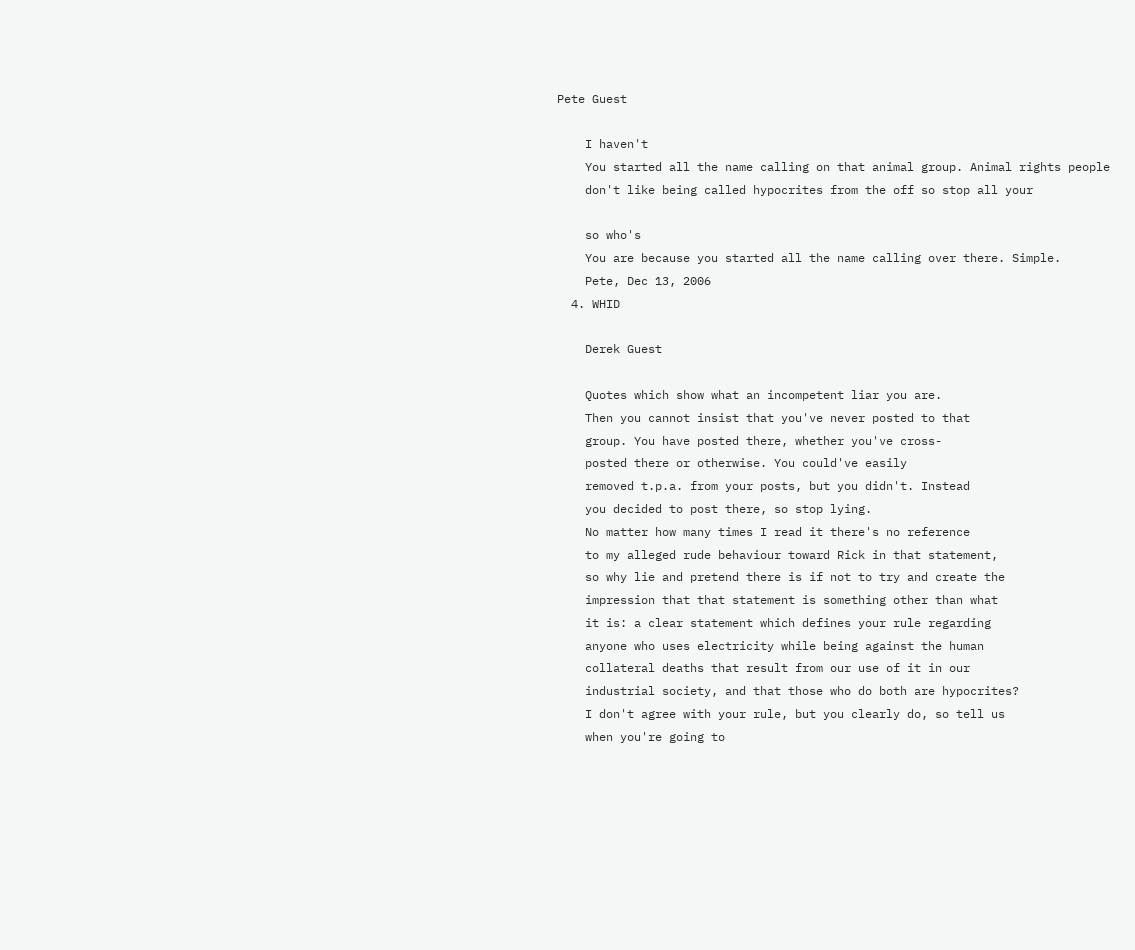Pete Guest

    I haven't
    You started all the name calling on that animal group. Animal rights people
    don't like being called hypocrites from the off so stop all your

    so who's
    You are because you started all the name calling over there. Simple.
    Pete, Dec 13, 2006
  4. WHID

    Derek Guest

    Quotes which show what an incompetent liar you are.
    Then you cannot insist that you've never posted to that
    group. You have posted there, whether you've cross-
    posted there or otherwise. You could've easily
    removed t.p.a. from your posts, but you didn't. Instead
    you decided to post there, so stop lying.
    No matter how many times I read it there's no reference
    to my alleged rude behaviour toward Rick in that statement,
    so why lie and pretend there is if not to try and create the
    impression that that statement is something other than what
    it is: a clear statement which defines your rule regarding
    anyone who uses electricity while being against the human
    collateral deaths that result from our use of it in our
    industrial society, and that those who do both are hypocrites?
    I don't agree with your rule, but you clearly do, so tell us
    when you're going to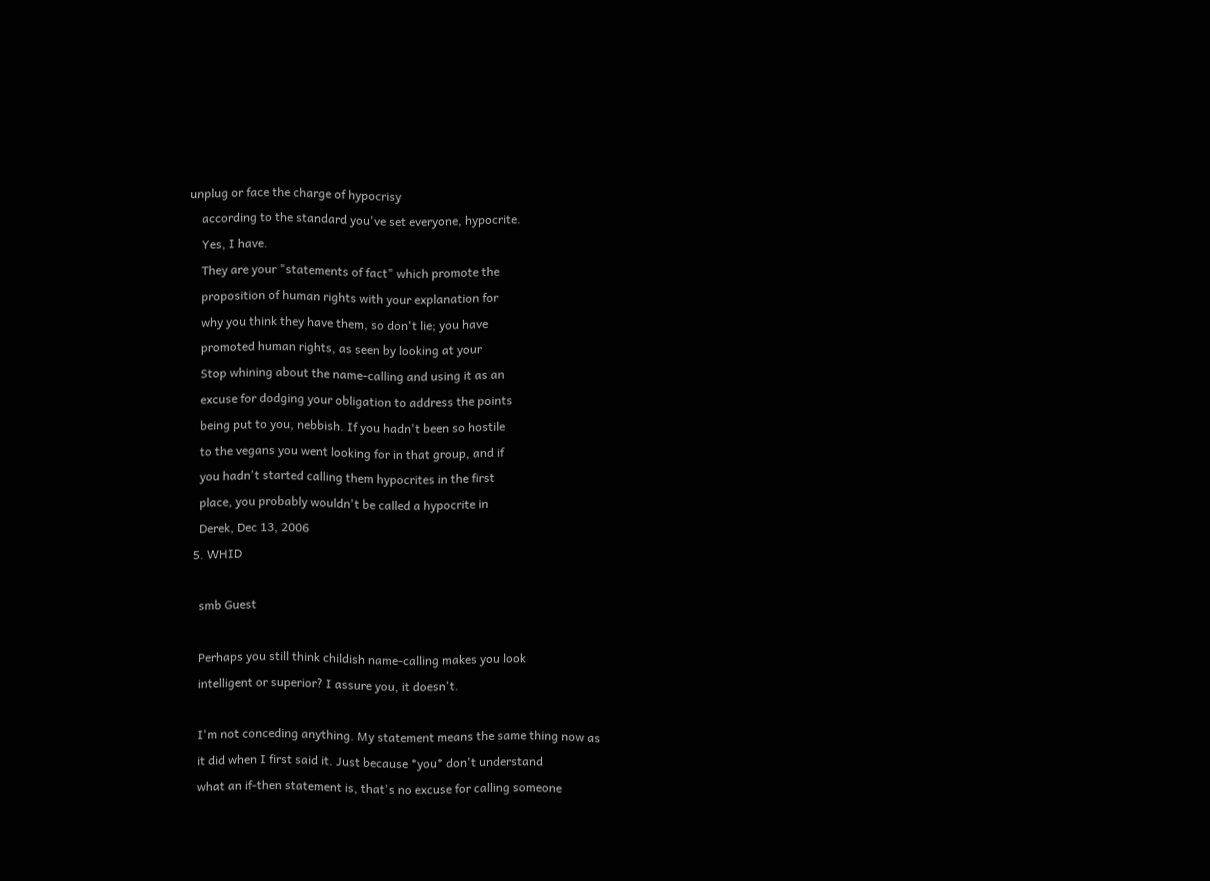unplug or face the charge of hypocrisy
    according to the standard you've set everyone, hypocrite.
    Yes, I have.
    They are your "statements of fact" which promote the
    proposition of human rights with your explanation for
    why you think they have them, so don't lie; you have
    promoted human rights, as seen by looking at your
    Stop whining about the name-calling and using it as an
    excuse for dodging your obligation to address the points
    being put to you, nebbish. If you hadn't been so hostile
    to the vegans you went looking for in that group, and if
    you hadn't started calling them hypocrites in the first
    place, you probably wouldn't be called a hypocrite in
    Derek, Dec 13, 2006
  5. WHID

    smb Guest

    Perhaps you still think childish name-calling makes you look
    intelligent or superior? I assure you, it doesn't.

    I'm not conceding anything. My statement means the same thing now as
    it did when I first said it. Just because *you* don't understand
    what an if-then statement is, that's no excuse for calling someone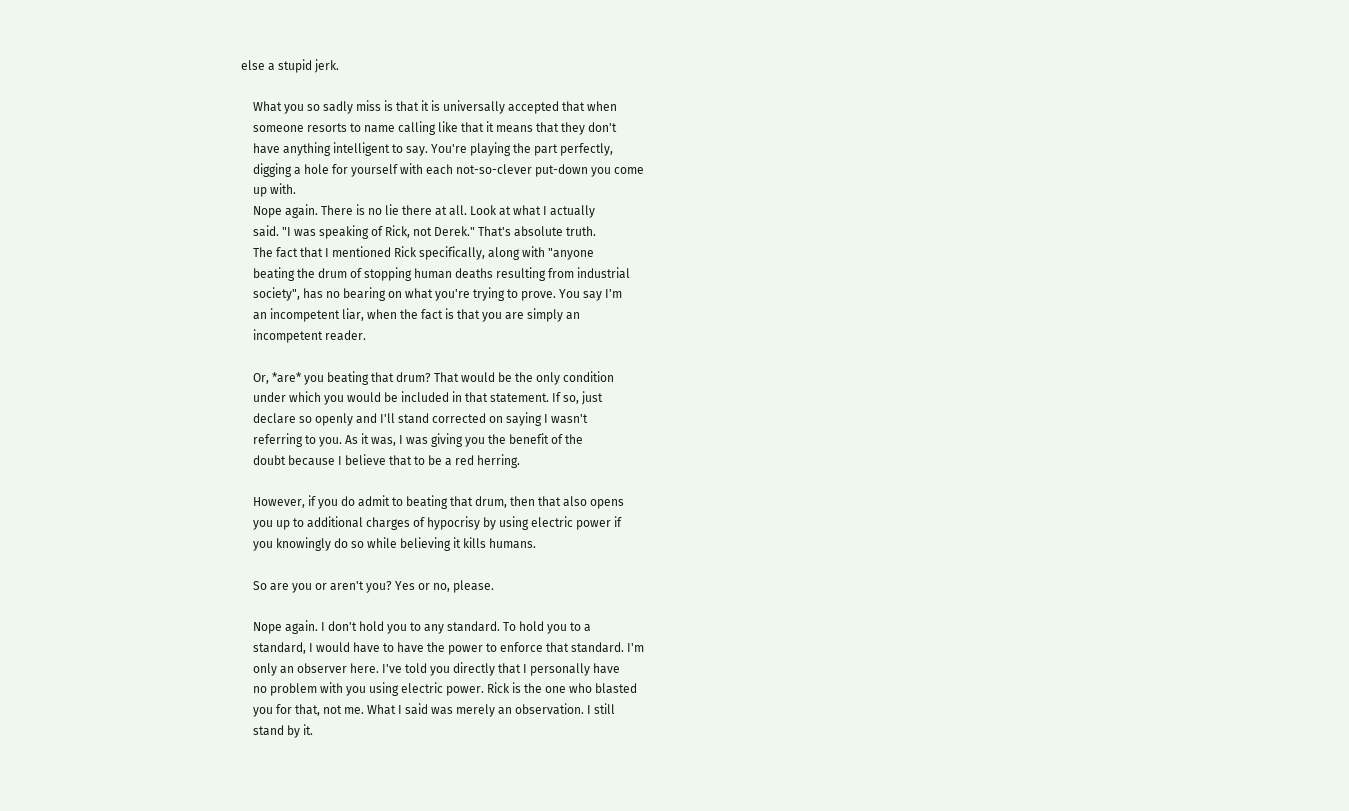else a stupid jerk.

    What you so sadly miss is that it is universally accepted that when
    someone resorts to name calling like that it means that they don't
    have anything intelligent to say. You're playing the part perfectly,
    digging a hole for yourself with each not-so-clever put-down you come
    up with.
    Nope again. There is no lie there at all. Look at what I actually
    said. "I was speaking of Rick, not Derek." That's absolute truth.
    The fact that I mentioned Rick specifically, along with "anyone
    beating the drum of stopping human deaths resulting from industrial
    society", has no bearing on what you're trying to prove. You say I'm
    an incompetent liar, when the fact is that you are simply an
    incompetent reader.

    Or, *are* you beating that drum? That would be the only condition
    under which you would be included in that statement. If so, just
    declare so openly and I'll stand corrected on saying I wasn't
    referring to you. As it was, I was giving you the benefit of the
    doubt because I believe that to be a red herring.

    However, if you do admit to beating that drum, then that also opens
    you up to additional charges of hypocrisy by using electric power if
    you knowingly do so while believing it kills humans.

    So are you or aren't you? Yes or no, please.

    Nope again. I don't hold you to any standard. To hold you to a
    standard, I would have to have the power to enforce that standard. I'm
    only an observer here. I've told you directly that I personally have
    no problem with you using electric power. Rick is the one who blasted
    you for that, not me. What I said was merely an observation. I still
    stand by it.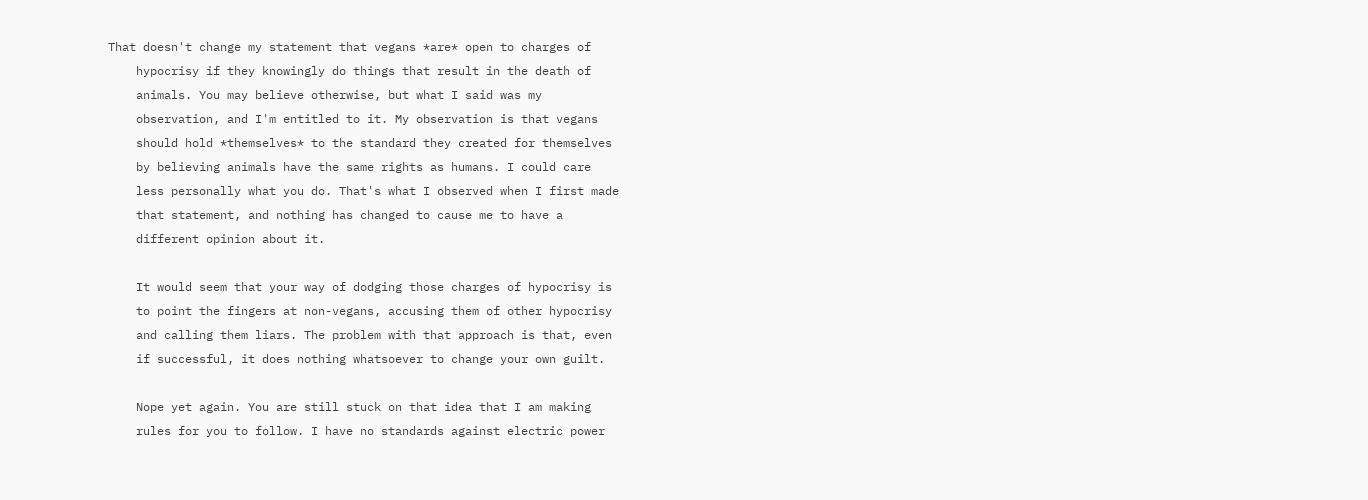That doesn't change my statement that vegans *are* open to charges of
    hypocrisy if they knowingly do things that result in the death of
    animals. You may believe otherwise, but what I said was my
    observation, and I'm entitled to it. My observation is that vegans
    should hold *themselves* to the standard they created for themselves
    by believing animals have the same rights as humans. I could care
    less personally what you do. That's what I observed when I first made
    that statement, and nothing has changed to cause me to have a
    different opinion about it.

    It would seem that your way of dodging those charges of hypocrisy is
    to point the fingers at non-vegans, accusing them of other hypocrisy
    and calling them liars. The problem with that approach is that, even
    if successful, it does nothing whatsoever to change your own guilt.

    Nope yet again. You are still stuck on that idea that I am making
    rules for you to follow. I have no standards against electric power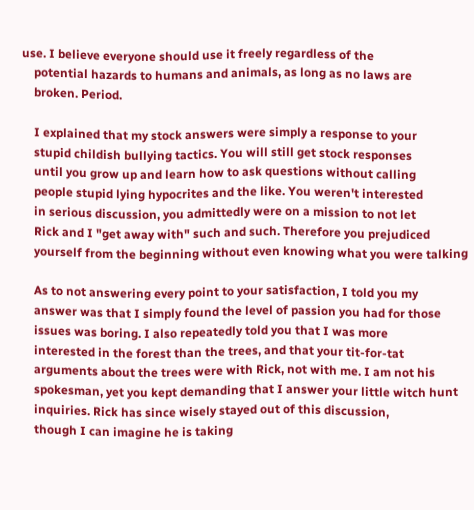use. I believe everyone should use it freely regardless of the
    potential hazards to humans and animals, as long as no laws are
    broken. Period.

    I explained that my stock answers were simply a response to your
    stupid childish bullying tactics. You will still get stock responses
    until you grow up and learn how to ask questions without calling
    people stupid lying hypocrites and the like. You weren't interested
    in serious discussion, you admittedly were on a mission to not let
    Rick and I "get away with" such and such. Therefore you prejudiced
    yourself from the beginning without even knowing what you were talking

    As to not answering every point to your satisfaction, I told you my
    answer was that I simply found the level of passion you had for those
    issues was boring. I also repeatedly told you that I was more
    interested in the forest than the trees, and that your tit-for-tat
    arguments about the trees were with Rick, not with me. I am not his
    spokesman, yet you kept demanding that I answer your little witch hunt
    inquiries. Rick has since wisely stayed out of this discussion,
    though I can imagine he is taking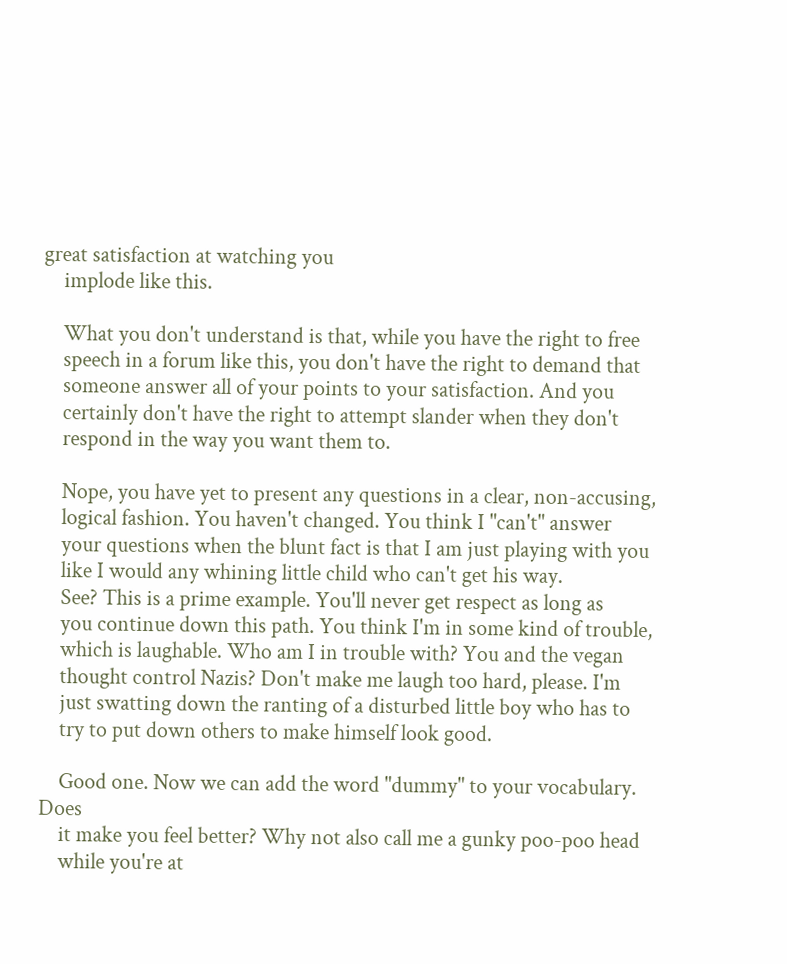great satisfaction at watching you
    implode like this.

    What you don't understand is that, while you have the right to free
    speech in a forum like this, you don't have the right to demand that
    someone answer all of your points to your satisfaction. And you
    certainly don't have the right to attempt slander when they don't
    respond in the way you want them to.

    Nope, you have yet to present any questions in a clear, non-accusing,
    logical fashion. You haven't changed. You think I "can't" answer
    your questions when the blunt fact is that I am just playing with you
    like I would any whining little child who can't get his way.
    See? This is a prime example. You'll never get respect as long as
    you continue down this path. You think I'm in some kind of trouble,
    which is laughable. Who am I in trouble with? You and the vegan
    thought control Nazis? Don't make me laugh too hard, please. I'm
    just swatting down the ranting of a disturbed little boy who has to
    try to put down others to make himself look good.

    Good one. Now we can add the word "dummy" to your vocabulary. Does
    it make you feel better? Why not also call me a gunky poo-poo head
    while you're at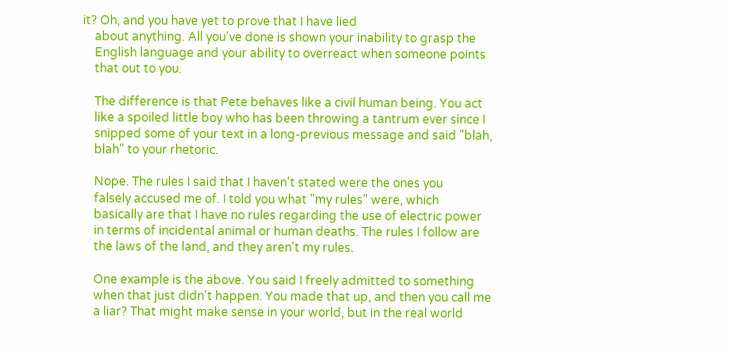it? Oh, and you have yet to prove that I have lied
    about anything. All you've done is shown your inability to grasp the
    English language and your ability to overreact when someone points
    that out to you.

    The difference is that Pete behaves like a civil human being. You act
    like a spoiled little boy who has been throwing a tantrum ever since I
    snipped some of your text in a long-previous message and said "blah,
    blah" to your rhetoric.

    Nope. The rules I said that I haven't stated were the ones you
    falsely accused me of. I told you what "my rules" were, which
    basically are that I have no rules regarding the use of electric power
    in terms of incidental animal or human deaths. The rules I follow are
    the laws of the land, and they aren't my rules.

    One example is the above. You said I freely admitted to something
    when that just didn't happen. You made that up, and then you call me
    a liar? That might make sense in your world, but in the real world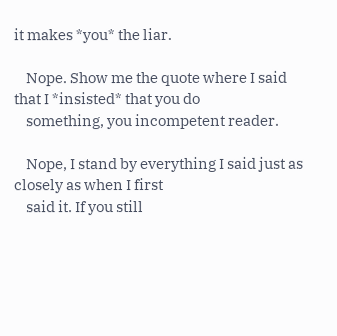it makes *you* the liar.

    Nope. Show me the quote where I said that I *insisted* that you do
    something, you incompetent reader.

    Nope, I stand by everything I said just as closely as when I first
    said it. If you still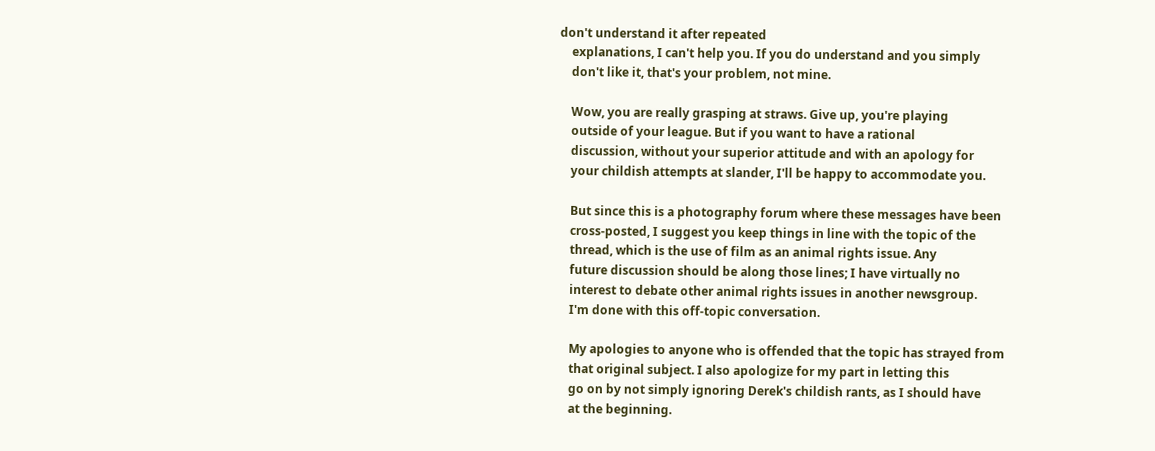don't understand it after repeated
    explanations, I can't help you. If you do understand and you simply
    don't like it, that's your problem, not mine.

    Wow, you are really grasping at straws. Give up, you're playing
    outside of your league. But if you want to have a rational
    discussion, without your superior attitude and with an apology for
    your childish attempts at slander, I'll be happy to accommodate you.

    But since this is a photography forum where these messages have been
    cross-posted, I suggest you keep things in line with the topic of the
    thread, which is the use of film as an animal rights issue. Any
    future discussion should be along those lines; I have virtually no
    interest to debate other animal rights issues in another newsgroup.
    I'm done with this off-topic conversation.

    My apologies to anyone who is offended that the topic has strayed from
    that original subject. I also apologize for my part in letting this
    go on by not simply ignoring Derek's childish rants, as I should have
    at the beginning.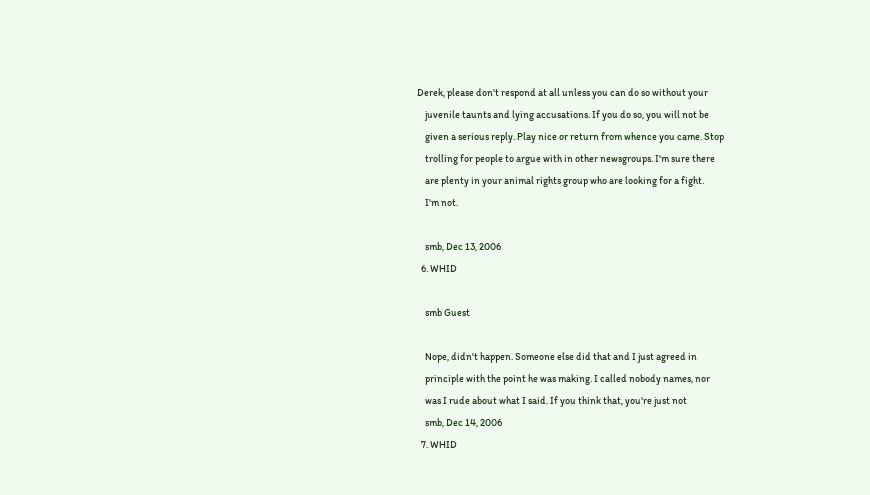Derek, please don't respond at all unless you can do so without your
    juvenile taunts and lying accusations. If you do so, you will not be
    given a serious reply. Play nice or return from whence you came. Stop
    trolling for people to argue with in other newsgroups. I'm sure there
    are plenty in your animal rights group who are looking for a fight.
    I'm not.

    smb, Dec 13, 2006
  6. WHID

    smb Guest

    Nope, didn't happen. Someone else did that and I just agreed in
    principle with the point he was making. I called nobody names, nor
    was I rude about what I said. If you think that, you're just not
    smb, Dec 14, 2006
  7. WHID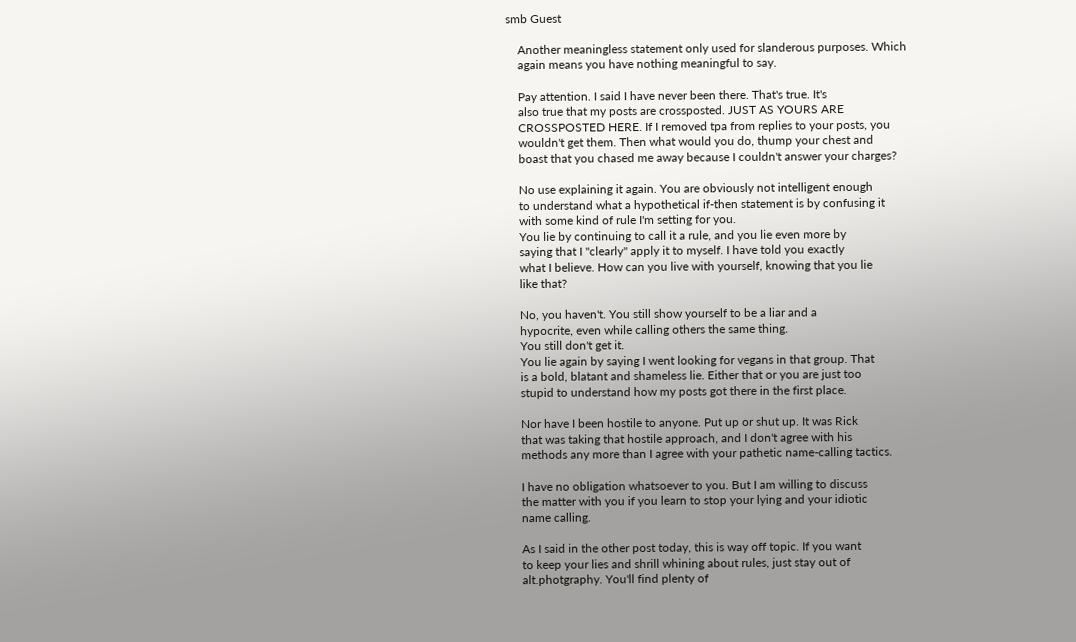smb Guest

    Another meaningless statement only used for slanderous purposes. Which
    again means you have nothing meaningful to say.

    Pay attention. I said I have never been there. That's true. It's
    also true that my posts are crossposted. JUST AS YOURS ARE
    CROSSPOSTED HERE. If I removed tpa from replies to your posts, you
    wouldn't get them. Then what would you do, thump your chest and
    boast that you chased me away because I couldn't answer your charges?

    No use explaining it again. You are obviously not intelligent enough
    to understand what a hypothetical if-then statement is by confusing it
    with some kind of rule I'm setting for you.
    You lie by continuing to call it a rule, and you lie even more by
    saying that I "clearly" apply it to myself. I have told you exactly
    what I believe. How can you live with yourself, knowing that you lie
    like that?

    No, you haven't. You still show yourself to be a liar and a
    hypocrite, even while calling others the same thing.
    You still don't get it.
    You lie again by saying I went looking for vegans in that group. That
    is a bold, blatant and shameless lie. Either that or you are just too
    stupid to understand how my posts got there in the first place.

    Nor have I been hostile to anyone. Put up or shut up. It was Rick
    that was taking that hostile approach, and I don't agree with his
    methods any more than I agree with your pathetic name-calling tactics.

    I have no obligation whatsoever to you. But I am willing to discuss
    the matter with you if you learn to stop your lying and your idiotic
    name calling.

    As I said in the other post today, this is way off topic. If you want
    to keep your lies and shrill whining about rules, just stay out of
    alt.photgraphy. You'll find plenty of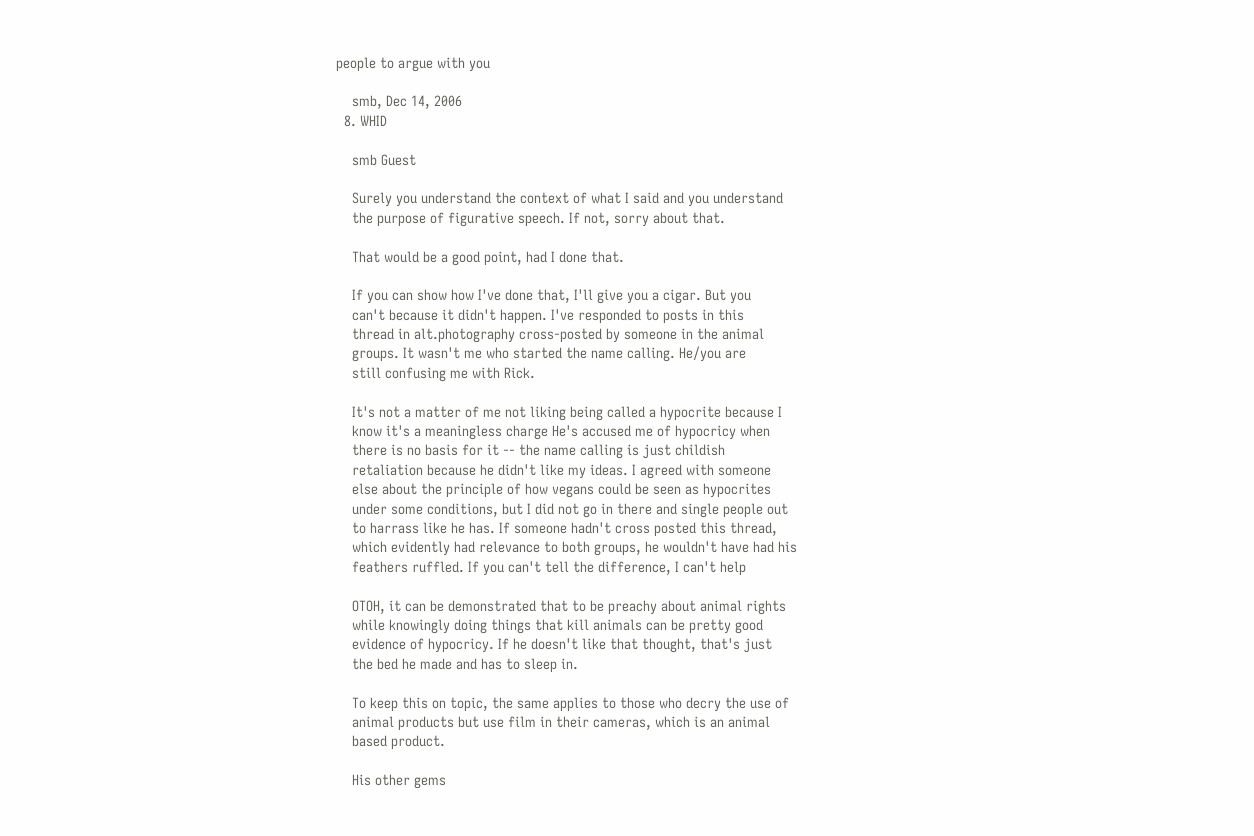people to argue with you

    smb, Dec 14, 2006
  8. WHID

    smb Guest

    Surely you understand the context of what I said and you understand
    the purpose of figurative speech. If not, sorry about that.

    That would be a good point, had I done that.

    If you can show how I've done that, I'll give you a cigar. But you
    can't because it didn't happen. I've responded to posts in this
    thread in alt.photography cross-posted by someone in the animal
    groups. It wasn't me who started the name calling. He/you are
    still confusing me with Rick.

    It's not a matter of me not liking being called a hypocrite because I
    know it's a meaningless charge He's accused me of hypocricy when
    there is no basis for it -- the name calling is just childish
    retaliation because he didn't like my ideas. I agreed with someone
    else about the principle of how vegans could be seen as hypocrites
    under some conditions, but I did not go in there and single people out
    to harrass like he has. If someone hadn't cross posted this thread,
    which evidently had relevance to both groups, he wouldn't have had his
    feathers ruffled. If you can't tell the difference, I can't help

    OTOH, it can be demonstrated that to be preachy about animal rights
    while knowingly doing things that kill animals can be pretty good
    evidence of hypocricy. If he doesn't like that thought, that's just
    the bed he made and has to sleep in.

    To keep this on topic, the same applies to those who decry the use of
    animal products but use film in their cameras, which is an animal
    based product.

    His other gems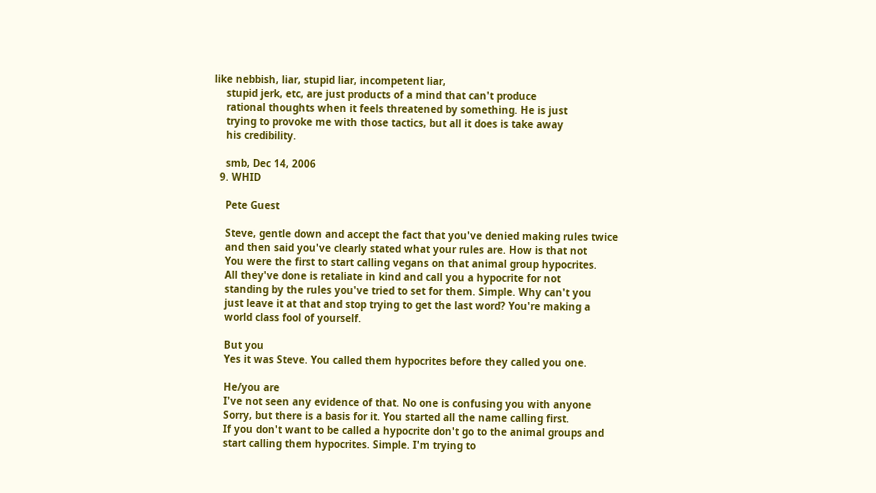like nebbish, liar, stupid liar, incompetent liar,
    stupid jerk, etc, are just products of a mind that can't produce
    rational thoughts when it feels threatened by something. He is just
    trying to provoke me with those tactics, but all it does is take away
    his credibility.

    smb, Dec 14, 2006
  9. WHID

    Pete Guest

    Steve, gentle down and accept the fact that you've denied making rules twice
    and then said you've clearly stated what your rules are. How is that not
    You were the first to start calling vegans on that animal group hypocrites.
    All they've done is retaliate in kind and call you a hypocrite for not
    standing by the rules you've tried to set for them. Simple. Why can't you
    just leave it at that and stop trying to get the last word? You're making a
    world class fool of yourself.

    But you
    Yes it was Steve. You called them hypocrites before they called you one.

    He/you are
    I've not seen any evidence of that. No one is confusing you with anyone
    Sorry, but there is a basis for it. You started all the name calling first.
    If you don't want to be called a hypocrite don't go to the animal groups and
    start calling them hypocrites. Simple. I'm trying to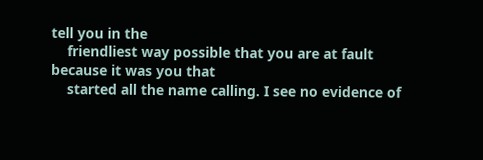tell you in the
    friendliest way possible that you are at fault because it was you that
    started all the name calling. I see no evidence of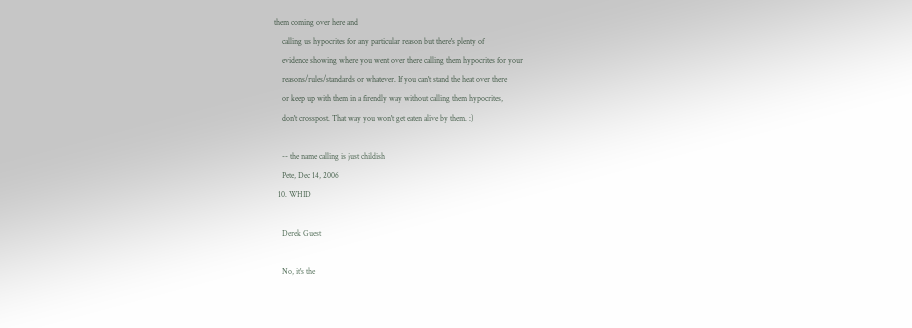them coming over here and
    calling us hypocrites for any particular reason but there's plenty of
    evidence showing where you went over there calling them hypocrites for your
    reasons/rules/standards or whatever. If you can't stand the heat over there
    or keep up with them in a firendly way without calling them hypocrites,
    don't crosspost. That way you won't get eaten alive by them. :)

    -- the name calling is just childish
    Pete, Dec 14, 2006
  10. WHID

    Derek Guest

    No, it's the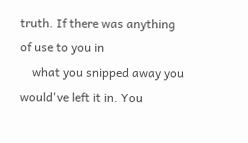truth. If there was anything of use to you in
    what you snipped away you would've left it in. You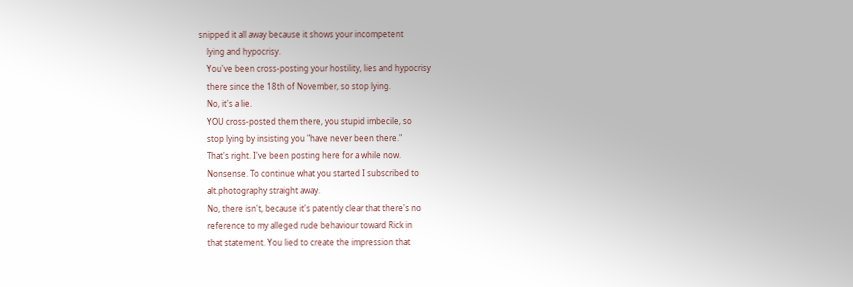snipped it all away because it shows your incompetent
    lying and hypocrisy.
    You've been cross-posting your hostility, lies and hypocrisy
    there since the 18th of November, so stop lying.
    No, it's a lie.
    YOU cross-posted them there, you stupid imbecile, so
    stop lying by insisting you "have never been there."
    That's right. I've been posting here for a while now.
    Nonsense. To continue what you started I subscribed to
    alt.photography straight away.
    No, there isn't, because it's patently clear that there's no
    reference to my alleged rude behaviour toward Rick in
    that statement. You lied to create the impression that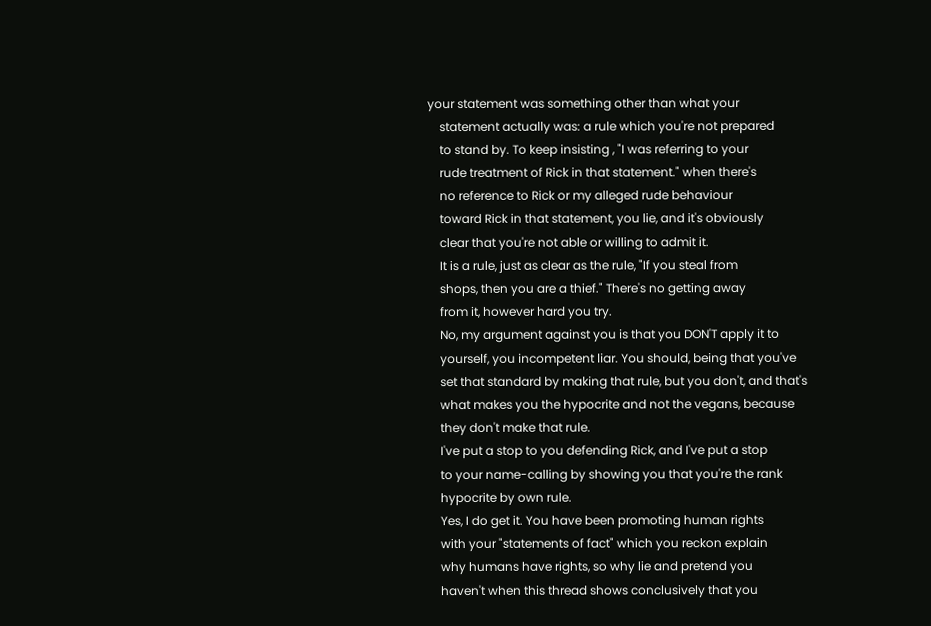your statement was something other than what your
    statement actually was: a rule which you're not prepared
    to stand by. To keep insisting , "I was referring to your
    rude treatment of Rick in that statement." when there's
    no reference to Rick or my alleged rude behaviour
    toward Rick in that statement, you lie, and it's obviously
    clear that you're not able or willing to admit it.
    It is a rule, just as clear as the rule, "If you steal from
    shops, then you are a thief." There's no getting away
    from it, however hard you try.
    No, my argument against you is that you DON'T apply it to
    yourself, you incompetent liar. You should, being that you've
    set that standard by making that rule, but you don't, and that's
    what makes you the hypocrite and not the vegans, because
    they don't make that rule.
    I've put a stop to you defending Rick, and I've put a stop
    to your name-calling by showing you that you're the rank
    hypocrite by own rule.
    Yes, I do get it. You have been promoting human rights
    with your "statements of fact" which you reckon explain
    why humans have rights, so why lie and pretend you
    haven't when this thread shows conclusively that you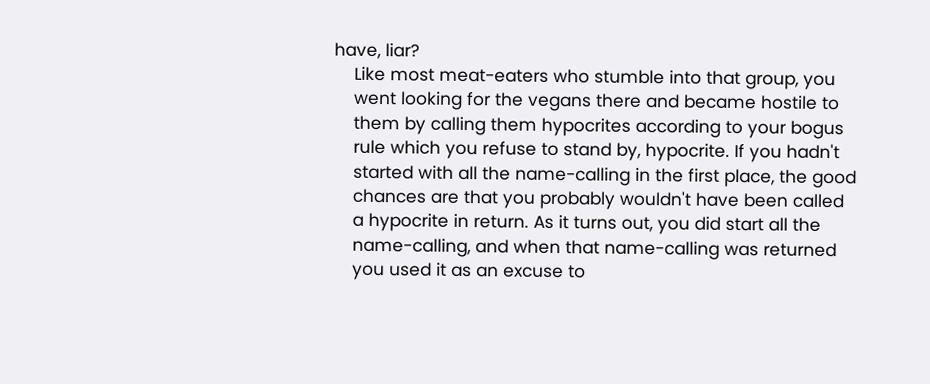have, liar?
    Like most meat-eaters who stumble into that group, you
    went looking for the vegans there and became hostile to
    them by calling them hypocrites according to your bogus
    rule which you refuse to stand by, hypocrite. If you hadn't
    started with all the name-calling in the first place, the good
    chances are that you probably wouldn't have been called
    a hypocrite in return. As it turns out, you did start all the
    name-calling, and when that name-calling was returned
    you used it as an excuse to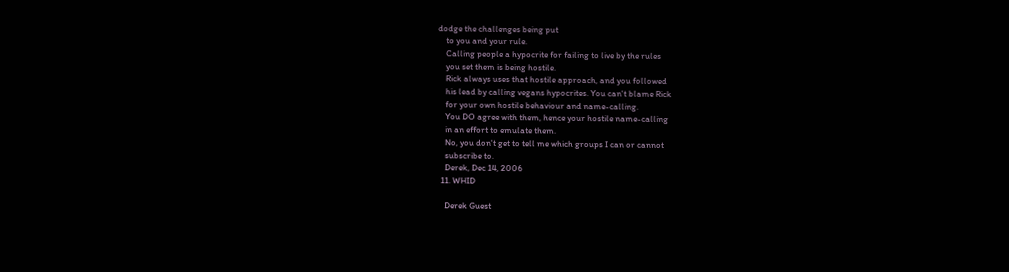dodge the challenges being put
    to you and your rule.
    Calling people a hypocrite for failing to live by the rules
    you set them is being hostile.
    Rick always uses that hostile approach, and you followed
    his lead by calling vegans hypocrites. You can't blame Rick
    for your own hostile behaviour and name-calling.
    You DO agree with them, hence your hostile name-calling
    in an effort to emulate them.
    No, you don't get to tell me which groups I can or cannot
    subscribe to.
    Derek, Dec 14, 2006
  11. WHID

    Derek Guest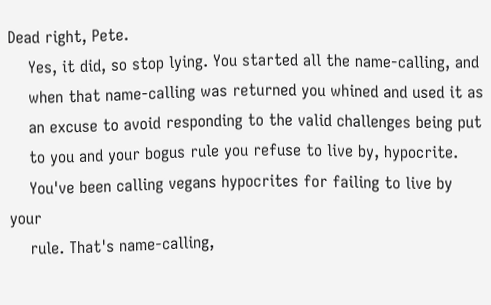Dead right, Pete.
    Yes, it did, so stop lying. You started all the name-calling, and
    when that name-calling was returned you whined and used it as
    an excuse to avoid responding to the valid challenges being put
    to you and your bogus rule you refuse to live by, hypocrite.
    You've been calling vegans hypocrites for failing to live by your
    rule. That's name-calling,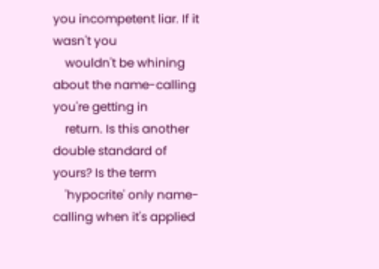you incompetent liar. If it wasn't you
    wouldn't be whining about the name-calling you're getting in
    return. Is this another double standard of yours? Is the term
    'hypocrite' only name-calling when it's applied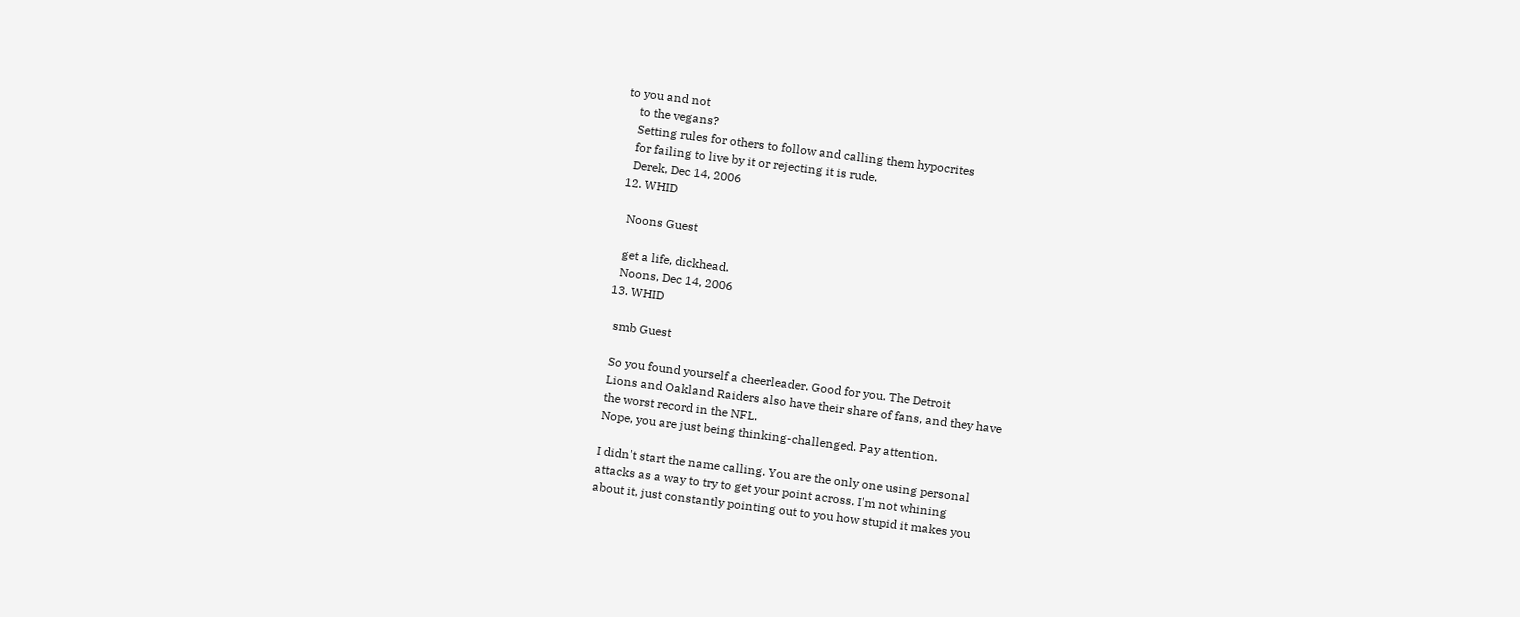to you and not
    to the vegans?
    Setting rules for others to follow and calling them hypocrites
    for failing to live by it or rejecting it is rude.
    Derek, Dec 14, 2006
  12. WHID

    Noons Guest

    get a life, dickhead.
    Noons, Dec 14, 2006
  13. WHID

    smb Guest

    So you found yourself a cheerleader. Good for you. The Detroit
    Lions and Oakland Raiders also have their share of fans, and they have
    the worst record in the NFL.
    Nope, you are just being thinking-challenged. Pay attention.

    I didn't start the name calling. You are the only one using personal
    attacks as a way to try to get your point across. I'm not whining
    about it, just constantly pointing out to you how stupid it makes you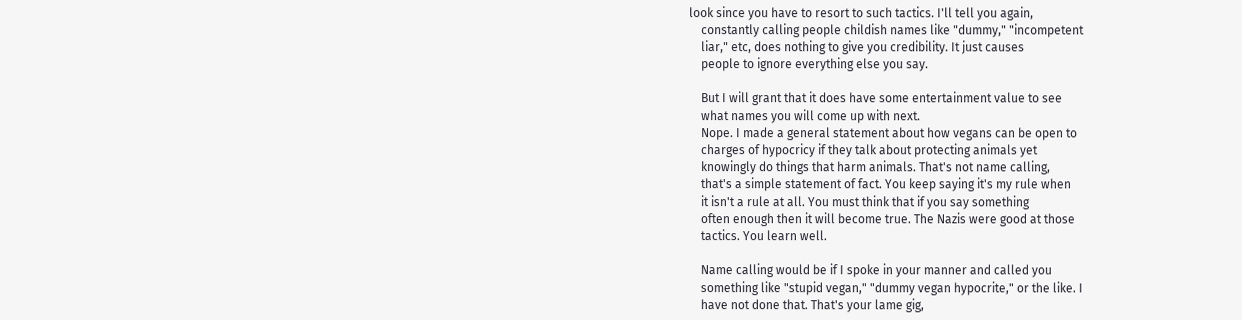look since you have to resort to such tactics. I'll tell you again,
    constantly calling people childish names like "dummy," "incompetent
    liar," etc, does nothing to give you credibility. It just causes
    people to ignore everything else you say.

    But I will grant that it does have some entertainment value to see
    what names you will come up with next.
    Nope. I made a general statement about how vegans can be open to
    charges of hypocricy if they talk about protecting animals yet
    knowingly do things that harm animals. That's not name calling,
    that's a simple statement of fact. You keep saying it's my rule when
    it isn't a rule at all. You must think that if you say something
    often enough then it will become true. The Nazis were good at those
    tactics. You learn well.

    Name calling would be if I spoke in your manner and called you
    something like "stupid vegan," "dummy vegan hypocrite," or the like. I
    have not done that. That's your lame gig,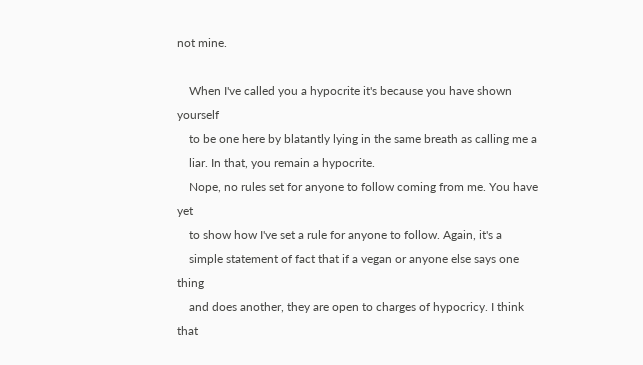not mine.

    When I've called you a hypocrite it's because you have shown yourself
    to be one here by blatantly lying in the same breath as calling me a
    liar. In that, you remain a hypocrite.
    Nope, no rules set for anyone to follow coming from me. You have yet
    to show how I've set a rule for anyone to follow. Again, it's a
    simple statement of fact that if a vegan or anyone else says one thing
    and does another, they are open to charges of hypocricy. I think that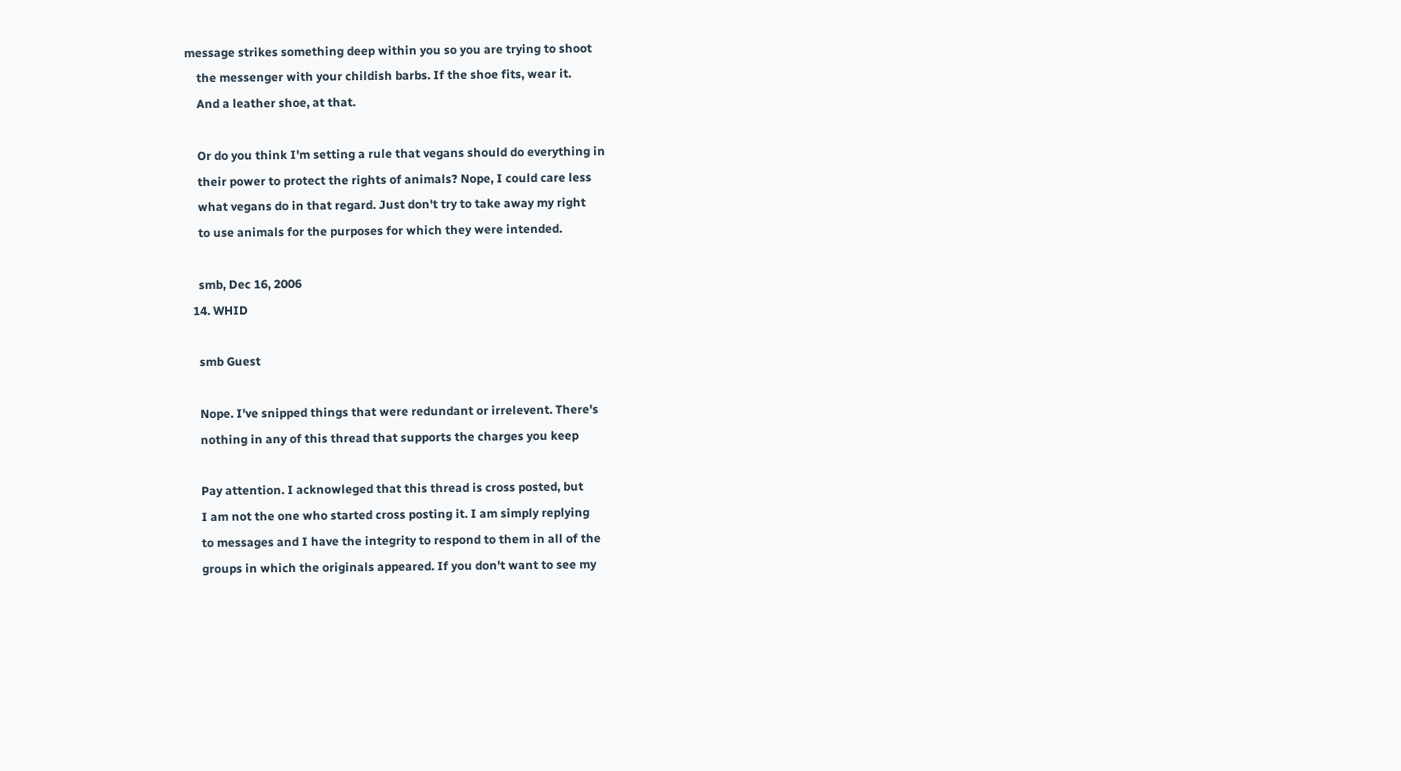message strikes something deep within you so you are trying to shoot
    the messenger with your childish barbs. If the shoe fits, wear it.
    And a leather shoe, at that.

    Or do you think I'm setting a rule that vegans should do everything in
    their power to protect the rights of animals? Nope, I could care less
    what vegans do in that regard. Just don't try to take away my right
    to use animals for the purposes for which they were intended.

    smb, Dec 16, 2006
  14. WHID

    smb Guest

    Nope. I've snipped things that were redundant or irrelevent. There's
    nothing in any of this thread that supports the charges you keep

    Pay attention. I acknowleged that this thread is cross posted, but
    I am not the one who started cross posting it. I am simply replying
    to messages and I have the integrity to respond to them in all of the
    groups in which the originals appeared. If you don't want to see my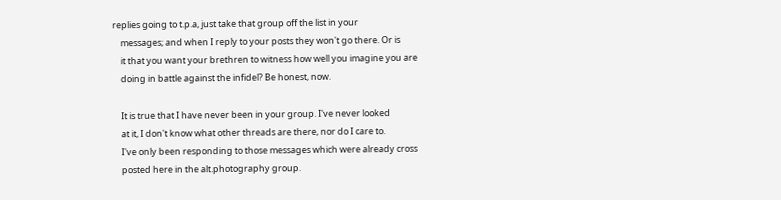replies going to t.p.a, just take that group off the list in your
    messages; and when I reply to your posts they won't go there. Or is
    it that you want your brethren to witness how well you imagine you are
    doing in battle against the infidel? Be honest, now.

    It is true that I have never been in your group. I've never looked
    at it, I don't know what other threads are there, nor do I care to.
    I've only been responding to those messages which were already cross
    posted here in the alt.photography group.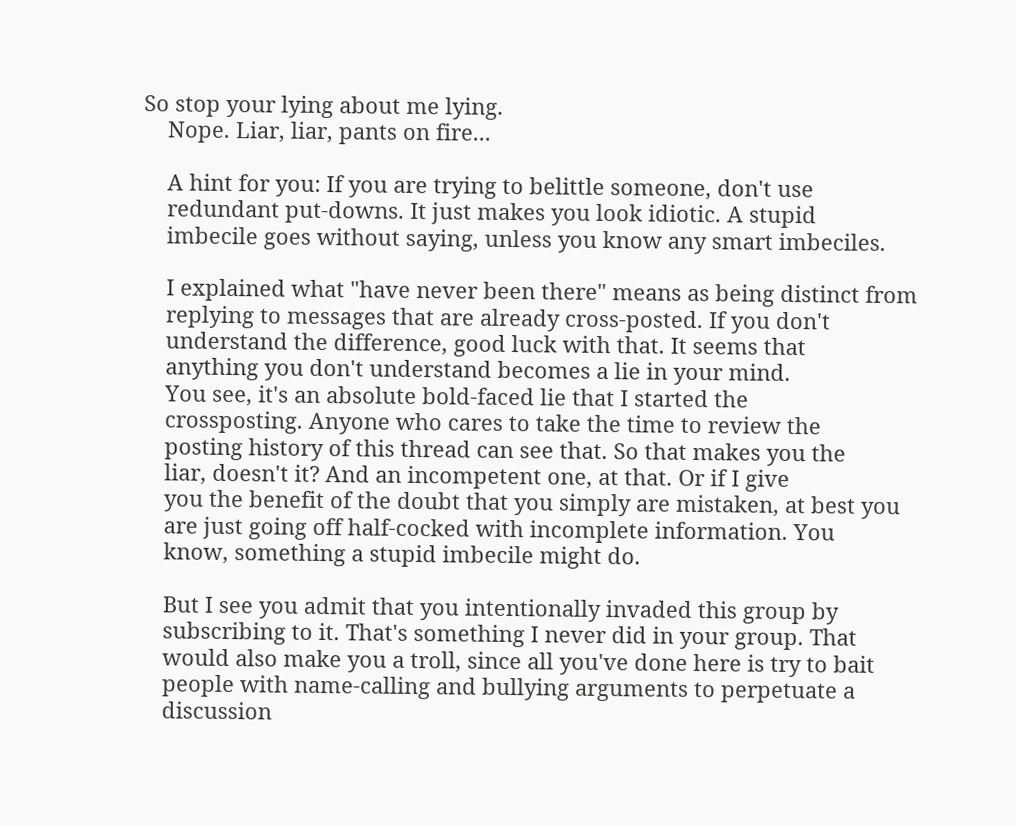So stop your lying about me lying.
    Nope. Liar, liar, pants on fire...

    A hint for you: If you are trying to belittle someone, don't use
    redundant put-downs. It just makes you look idiotic. A stupid
    imbecile goes without saying, unless you know any smart imbeciles.

    I explained what "have never been there" means as being distinct from
    replying to messages that are already cross-posted. If you don't
    understand the difference, good luck with that. It seems that
    anything you don't understand becomes a lie in your mind.
    You see, it's an absolute bold-faced lie that I started the
    crossposting. Anyone who cares to take the time to review the
    posting history of this thread can see that. So that makes you the
    liar, doesn't it? And an incompetent one, at that. Or if I give
    you the benefit of the doubt that you simply are mistaken, at best you
    are just going off half-cocked with incomplete information. You
    know, something a stupid imbecile might do.

    But I see you admit that you intentionally invaded this group by
    subscribing to it. That's something I never did in your group. That
    would also make you a troll, since all you've done here is try to bait
    people with name-calling and bullying arguments to perpetuate a
    discussion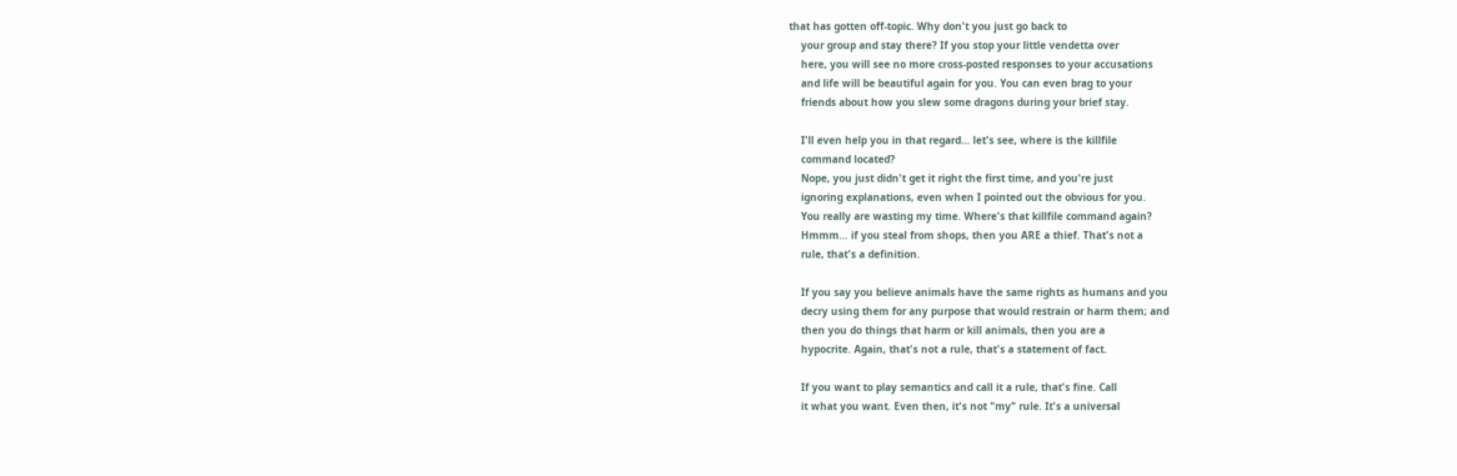that has gotten off-topic. Why don't you just go back to
    your group and stay there? If you stop your little vendetta over
    here, you will see no more cross-posted responses to your accusations
    and life will be beautiful again for you. You can even brag to your
    friends about how you slew some dragons during your brief stay.

    I'll even help you in that regard... let's see, where is the killfile
    command located?
    Nope, you just didn't get it right the first time, and you're just
    ignoring explanations, even when I pointed out the obvious for you.
    You really are wasting my time. Where's that killfile command again?
    Hmmm... if you steal from shops, then you ARE a thief. That's not a
    rule, that's a definition.

    If you say you believe animals have the same rights as humans and you
    decry using them for any purpose that would restrain or harm them; and
    then you do things that harm or kill animals, then you are a
    hypocrite. Again, that's not a rule, that's a statement of fact.

    If you want to play semantics and call it a rule, that's fine. Call
    it what you want. Even then, it's not "my" rule. It's a universal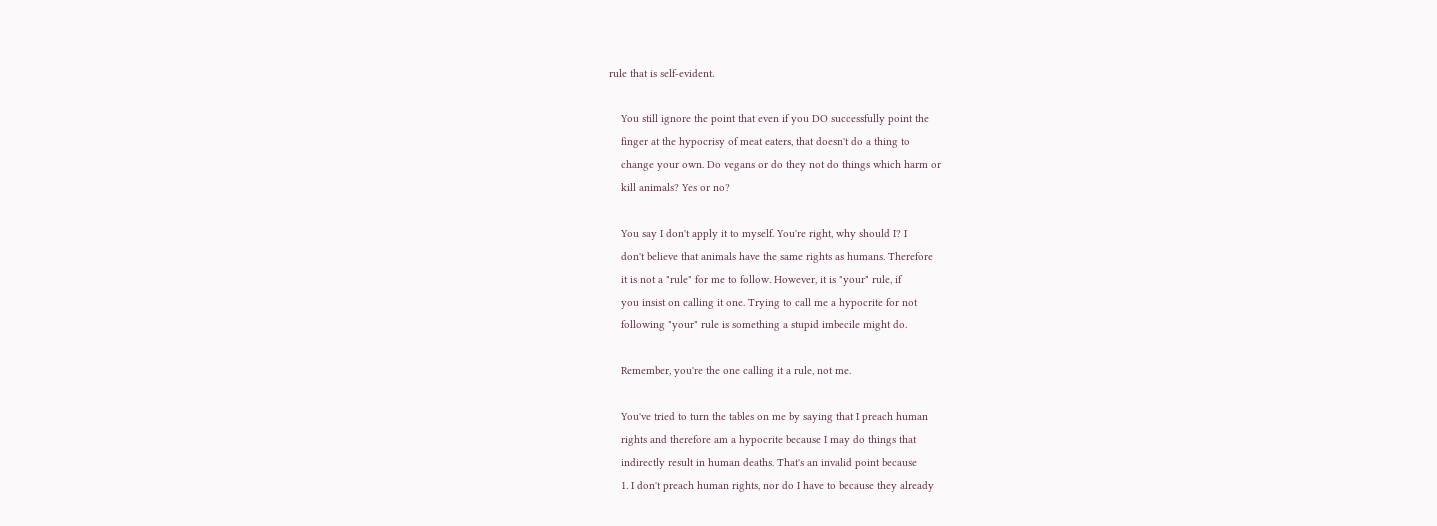rule that is self-evident.

    You still ignore the point that even if you DO successfully point the
    finger at the hypocrisy of meat eaters, that doesn't do a thing to
    change your own. Do vegans or do they not do things which harm or
    kill animals? Yes or no?

    You say I don't apply it to myself. You're right, why should I? I
    don't believe that animals have the same rights as humans. Therefore
    it is not a "rule" for me to follow. However, it is "your" rule, if
    you insist on calling it one. Trying to call me a hypocrite for not
    following "your" rule is something a stupid imbecile might do.

    Remember, you're the one calling it a rule, not me.

    You've tried to turn the tables on me by saying that I preach human
    rights and therefore am a hypocrite because I may do things that
    indirectly result in human deaths. That's an invalid point because
    1. I don't preach human rights, nor do I have to because they already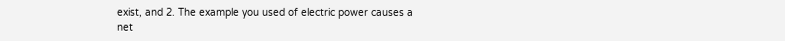exist, and 2. The example you used of electric power causes a net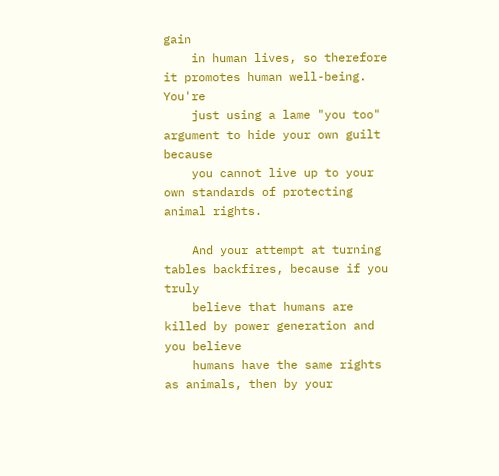gain
    in human lives, so therefore it promotes human well-being. You're
    just using a lame "you too" argument to hide your own guilt because
    you cannot live up to your own standards of protecting animal rights.

    And your attempt at turning tables backfires, because if you truly
    believe that humans are killed by power generation and you believe
    humans have the same rights as animals, then by your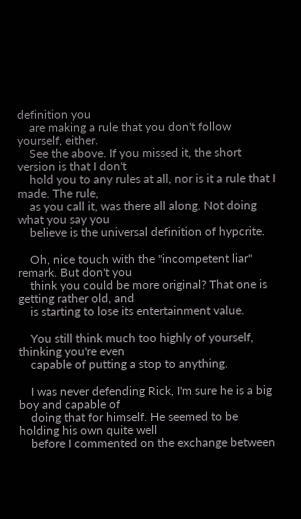definition you
    are making a rule that you don't follow yourself, either.
    See the above. If you missed it, the short version is that I don't
    hold you to any rules at all, nor is it a rule that I made. The rule,
    as you call it, was there all along. Not doing what you say you
    believe is the universal definition of hypcrite.

    Oh, nice touch with the "incompetent liar" remark. But don't you
    think you could be more original? That one is getting rather old, and
    is starting to lose its entertainment value.

    You still think much too highly of yourself, thinking you're even
    capable of putting a stop to anything.

    I was never defending Rick, I'm sure he is a big boy and capable of
    doing that for himself. He seemed to be holding his own quite well
    before I commented on the exchange between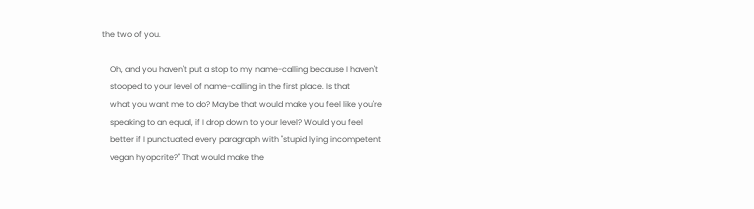the two of you.

    Oh, and you haven't put a stop to my name-calling because I haven't
    stooped to your level of name-calling in the first place. Is that
    what you want me to do? Maybe that would make you feel like you're
    speaking to an equal, if I drop down to your level? Would you feel
    better if I punctuated every paragraph with "stupid lying incompetent
    vegan hyopcrite?" That would make the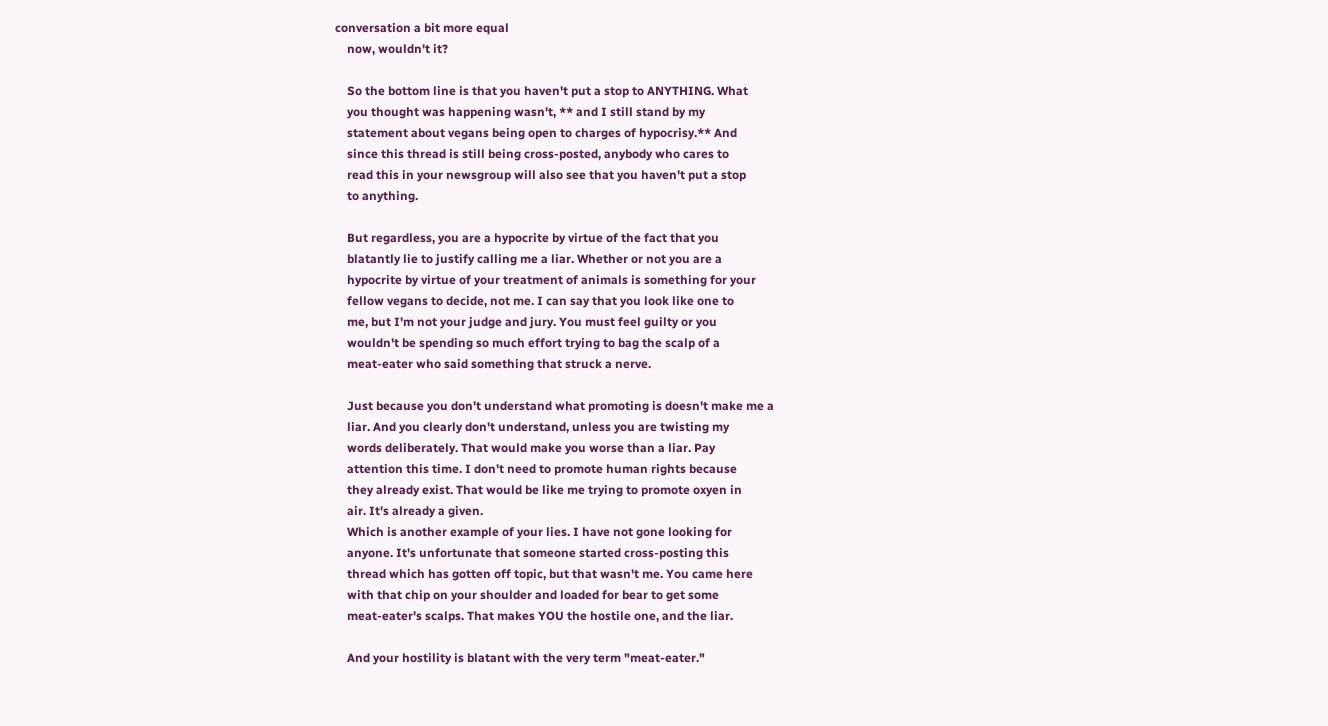conversation a bit more equal
    now, wouldn't it?

    So the bottom line is that you haven't put a stop to ANYTHING. What
    you thought was happening wasn't, ** and I still stand by my
    statement about vegans being open to charges of hypocrisy.** And
    since this thread is still being cross-posted, anybody who cares to
    read this in your newsgroup will also see that you haven't put a stop
    to anything.

    But regardless, you are a hypocrite by virtue of the fact that you
    blatantly lie to justify calling me a liar. Whether or not you are a
    hypocrite by virtue of your treatment of animals is something for your
    fellow vegans to decide, not me. I can say that you look like one to
    me, but I'm not your judge and jury. You must feel guilty or you
    wouldn't be spending so much effort trying to bag the scalp of a
    meat-eater who said something that struck a nerve.

    Just because you don't understand what promoting is doesn't make me a
    liar. And you clearly don't understand, unless you are twisting my
    words deliberately. That would make you worse than a liar. Pay
    attention this time. I don't need to promote human rights because
    they already exist. That would be like me trying to promote oxyen in
    air. It's already a given.
    Which is another example of your lies. I have not gone looking for
    anyone. It's unfortunate that someone started cross-posting this
    thread which has gotten off topic, but that wasn't me. You came here
    with that chip on your shoulder and loaded for bear to get some
    meat-eater's scalps. That makes YOU the hostile one, and the liar.

    And your hostility is blatant with the very term "meat-eater."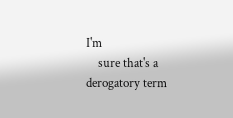I'm
    sure that's a derogatory term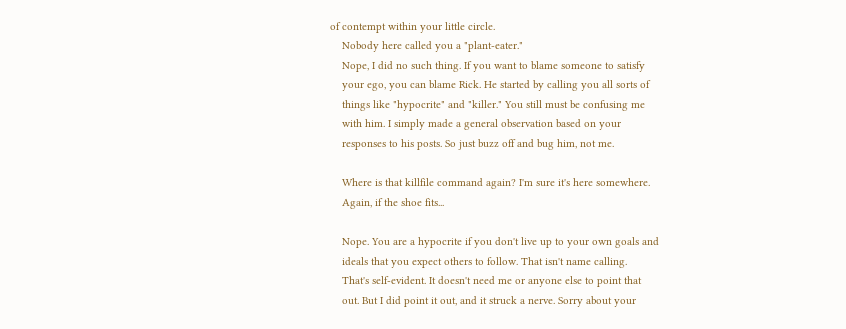of contempt within your little circle.
    Nobody here called you a "plant-eater."
    Nope, I did no such thing. If you want to blame someone to satisfy
    your ego, you can blame Rick. He started by calling you all sorts of
    things like "hypocrite" and "killer." You still must be confusing me
    with him. I simply made a general observation based on your
    responses to his posts. So just buzz off and bug him, not me.

    Where is that killfile command again? I'm sure it's here somewhere.
    Again, if the shoe fits...

    Nope. You are a hypocrite if you don't live up to your own goals and
    ideals that you expect others to follow. That isn't name calling.
    That's self-evident. It doesn't need me or anyone else to point that
    out. But I did point it out, and it struck a nerve. Sorry about your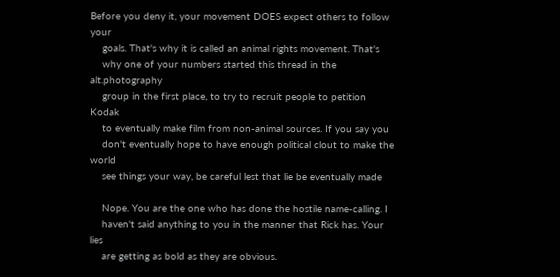Before you deny it, your movement DOES expect others to follow your
    goals. That's why it is called an animal rights movement. That's
    why one of your numbers started this thread in the alt.photography
    group in the first place, to try to recruit people to petition Kodak
    to eventually make film from non-animal sources. If you say you
    don't eventually hope to have enough political clout to make the world
    see things your way, be careful lest that lie be eventually made

    Nope. You are the one who has done the hostile name-calling. I
    haven't said anything to you in the manner that Rick has. Your lies
    are getting as bold as they are obvious.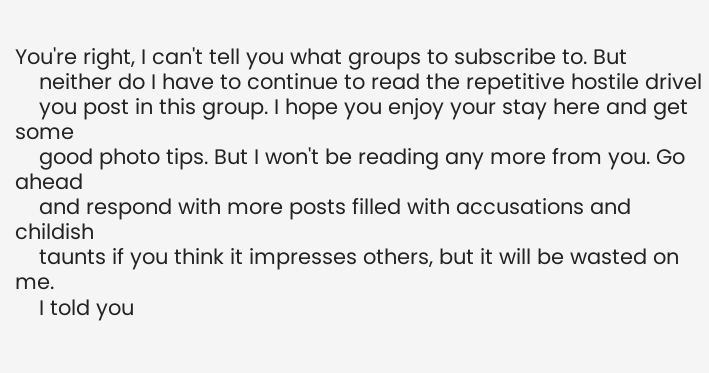You're right, I can't tell you what groups to subscribe to. But
    neither do I have to continue to read the repetitive hostile drivel
    you post in this group. I hope you enjoy your stay here and get some
    good photo tips. But I won't be reading any more from you. Go ahead
    and respond with more posts filled with accusations and childish
    taunts if you think it impresses others, but it will be wasted on me.
    I told you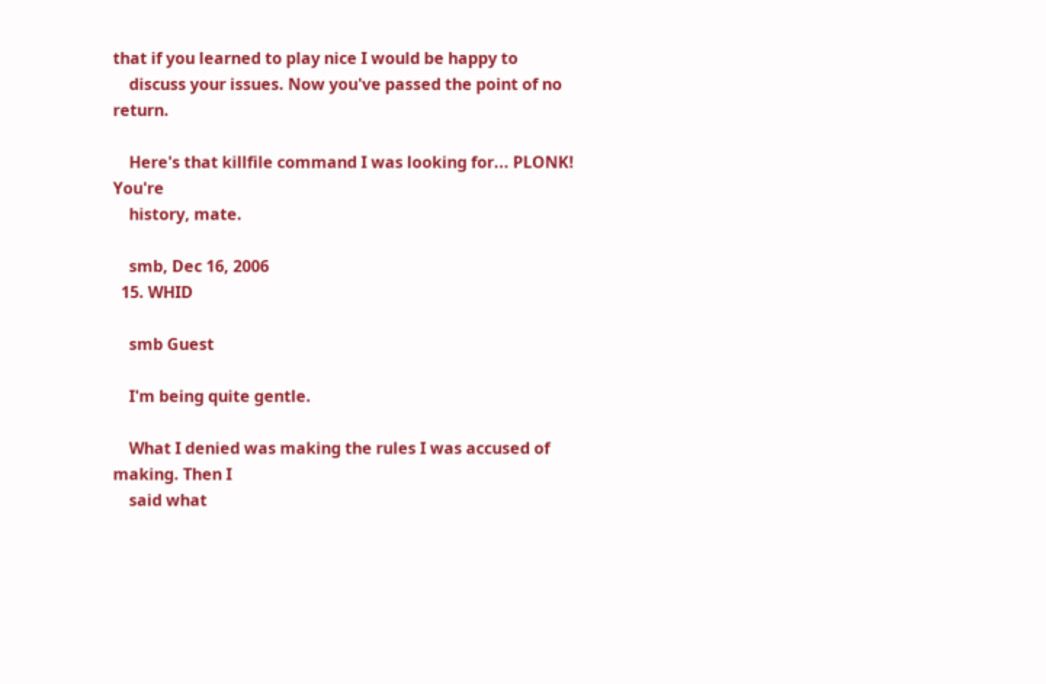that if you learned to play nice I would be happy to
    discuss your issues. Now you've passed the point of no return.

    Here's that killfile command I was looking for... PLONK! You're
    history, mate.

    smb, Dec 16, 2006
  15. WHID

    smb Guest

    I'm being quite gentle.

    What I denied was making the rules I was accused of making. Then I
    said what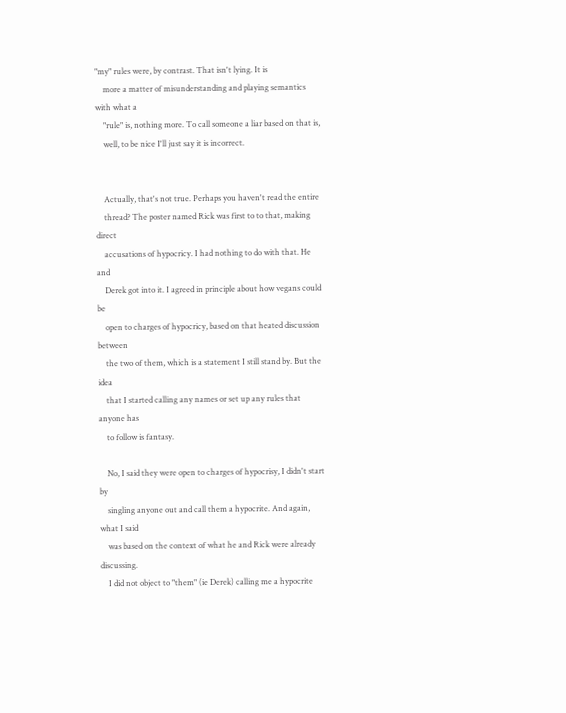"my" rules were, by contrast. That isn't lying. It is
    more a matter of misunderstanding and playing semantics with what a
    "rule" is, nothing more. To call someone a liar based on that is,
    well, to be nice I'll just say it is incorrect.


    Actually, that's not true. Perhaps you haven't read the entire
    thread? The poster named Rick was first to to that, making direct
    accusations of hypocricy. I had nothing to do with that. He and
    Derek got into it. I agreed in principle about how vegans could be
    open to charges of hypocricy, based on that heated discussion between
    the two of them, which is a statement I still stand by. But the idea
    that I started calling any names or set up any rules that anyone has
    to follow is fantasy.

    No, I said they were open to charges of hypocrisy, I didn't start by
    singling anyone out and call them a hypocrite. And again, what I said
    was based on the context of what he and Rick were already discussing.
    I did not object to "them" (ie Derek) calling me a hypocrite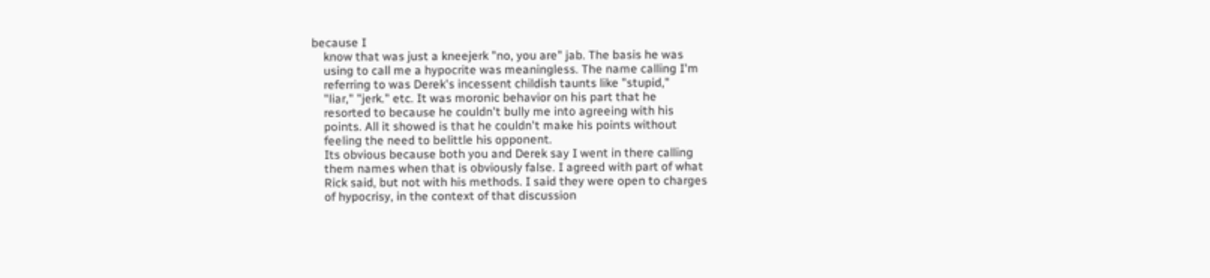because I
    know that was just a kneejerk "no, you are" jab. The basis he was
    using to call me a hypocrite was meaningless. The name calling I'm
    referring to was Derek's incessent childish taunts like "stupid,"
    "liar," "jerk." etc. It was moronic behavior on his part that he
    resorted to because he couldn't bully me into agreeing with his
    points. All it showed is that he couldn't make his points without
    feeling the need to belittle his opponent.
    Its obvious because both you and Derek say I went in there calling
    them names when that is obviously false. I agreed with part of what
    Rick said, but not with his methods. I said they were open to charges
    of hypocrisy, in the context of that discussion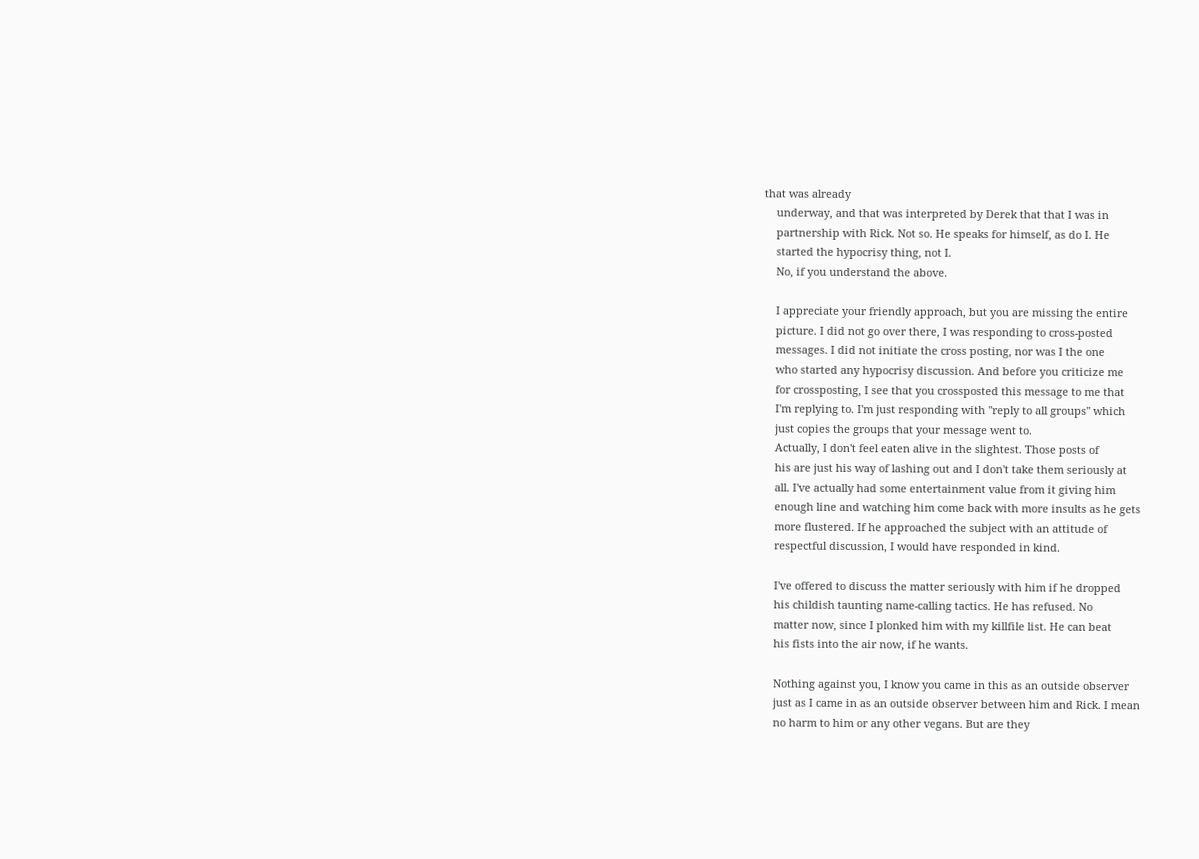that was already
    underway, and that was interpreted by Derek that that I was in
    partnership with Rick. Not so. He speaks for himself, as do I. He
    started the hypocrisy thing, not I.
    No, if you understand the above.

    I appreciate your friendly approach, but you are missing the entire
    picture. I did not go over there, I was responding to cross-posted
    messages. I did not initiate the cross posting, nor was I the one
    who started any hypocrisy discussion. And before you criticize me
    for crossposting, I see that you crossposted this message to me that
    I'm replying to. I'm just responding with "reply to all groups" which
    just copies the groups that your message went to.
    Actually, I don't feel eaten alive in the slightest. Those posts of
    his are just his way of lashing out and I don't take them seriously at
    all. I've actually had some entertainment value from it giving him
    enough line and watching him come back with more insults as he gets
    more flustered. If he approached the subject with an attitude of
    respectful discussion, I would have responded in kind.

    I've offered to discuss the matter seriously with him if he dropped
    his childish taunting name-calling tactics. He has refused. No
    matter now, since I plonked him with my killfile list. He can beat
    his fists into the air now, if he wants.

    Nothing against you, I know you came in this as an outside observer
    just as I came in as an outside observer between him and Rick. I mean
    no harm to him or any other vegans. But are they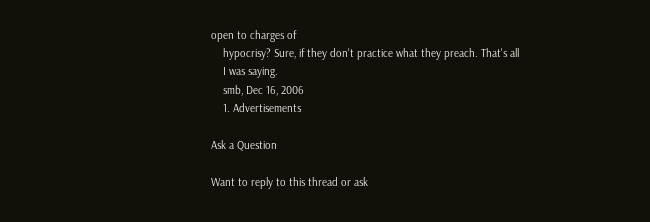open to charges of
    hypocrisy? Sure, if they don't practice what they preach. That's all
    I was saying.
    smb, Dec 16, 2006
    1. Advertisements

Ask a Question

Want to reply to this thread or ask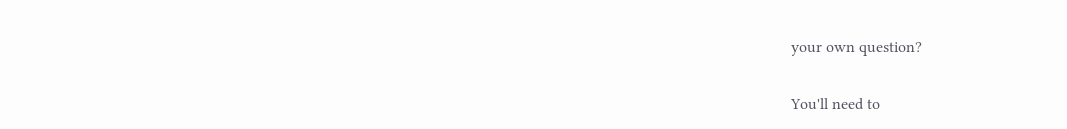your own question?

You'll need to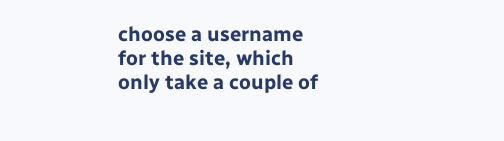choose a username for the site, which only take a couple of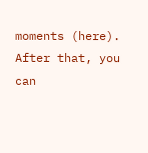moments (here). After that, you can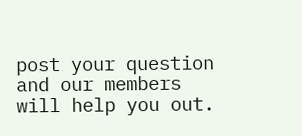post your question and our members will help you out.